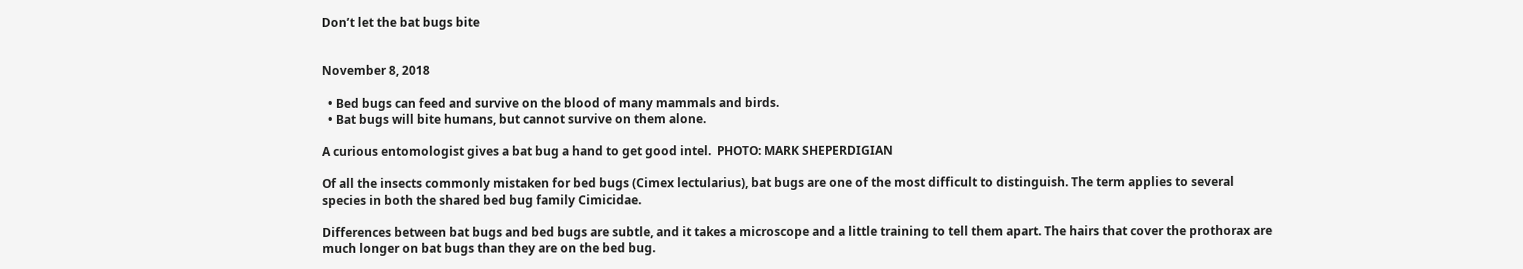Don’t let the bat bugs bite


November 8, 2018

  • Bed bugs can feed and survive on the blood of many mammals and birds.
  • Bat bugs will bite humans, but cannot survive on them alone.

A curious entomologist gives a bat bug a hand to get good intel.  PHOTO: MARK SHEPERDIGIAN

Of all the insects commonly mistaken for bed bugs (Cimex lectularius), bat bugs are one of the most difficult to distinguish. The term applies to several species in both the shared bed bug family Cimicidae.

Differences between bat bugs and bed bugs are subtle, and it takes a microscope and a little training to tell them apart. The hairs that cover the prothorax are much longer on bat bugs than they are on the bed bug.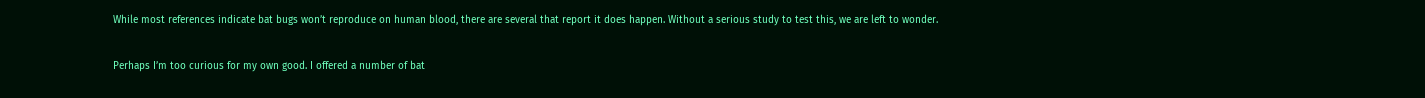While most references indicate bat bugs won’t reproduce on human blood, there are several that report it does happen. Without a serious study to test this, we are left to wonder.

Perhaps I’m too curious for my own good. I offered a number of bat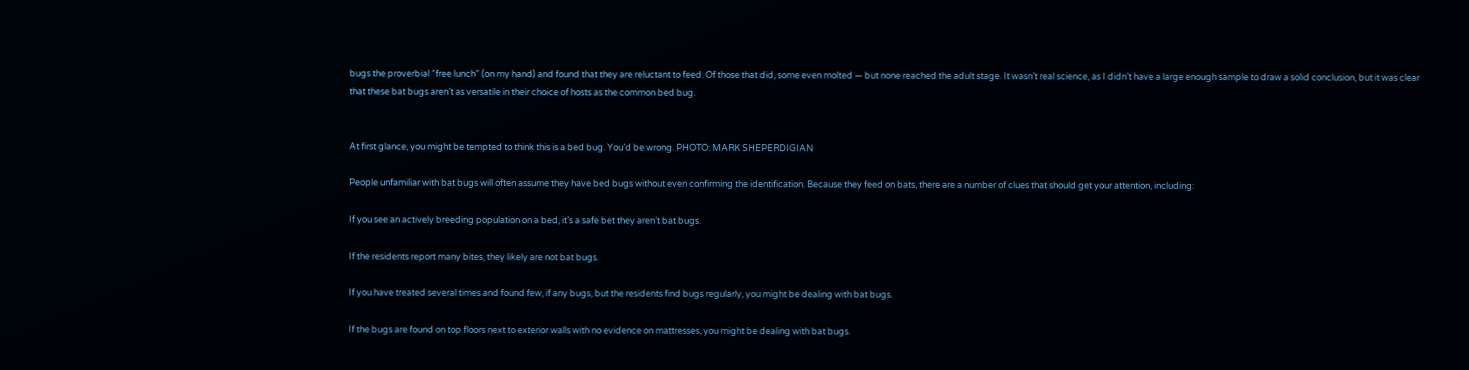bugs the proverbial “free lunch” (on my hand) and found that they are reluctant to feed. Of those that did, some even molted — but none reached the adult stage. It wasn’t real science, as I didn’t have a large enough sample to draw a solid conclusion, but it was clear that these bat bugs aren’t as versatile in their choice of hosts as the common bed bug.


At first glance, you might be tempted to think this is a bed bug. You’d be wrong. PHOTO: MARK SHEPERDIGIAN

People unfamiliar with bat bugs will often assume they have bed bugs without even confirming the identification. Because they feed on bats, there are a number of clues that should get your attention, including:

If you see an actively breeding population on a bed, it’s a safe bet they aren’t bat bugs.

If the residents report many bites, they likely are not bat bugs.

If you have treated several times and found few, if any bugs, but the residents find bugs regularly, you might be dealing with bat bugs.

If the bugs are found on top floors next to exterior walls with no evidence on mattresses, you might be dealing with bat bugs.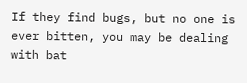If they find bugs, but no one is ever bitten, you may be dealing with bat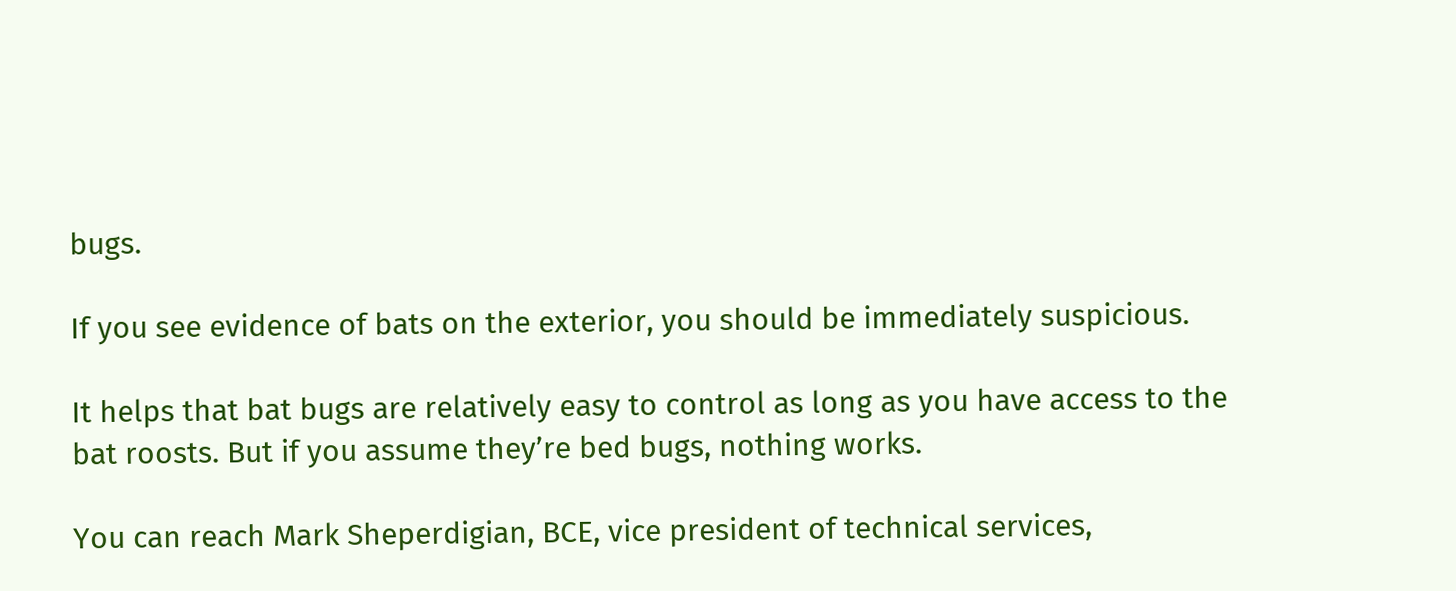bugs.

If you see evidence of bats on the exterior, you should be immediately suspicious.

It helps that bat bugs are relatively easy to control as long as you have access to the bat roosts. But if you assume they’re bed bugs, nothing works.

You can reach Mark Sheperdigian, BCE, vice president of technical services,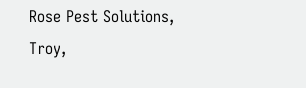Rose Pest Solutions, Troy,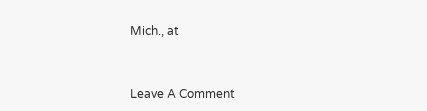Mich., at


Leave A Comment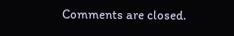Comments are closed.